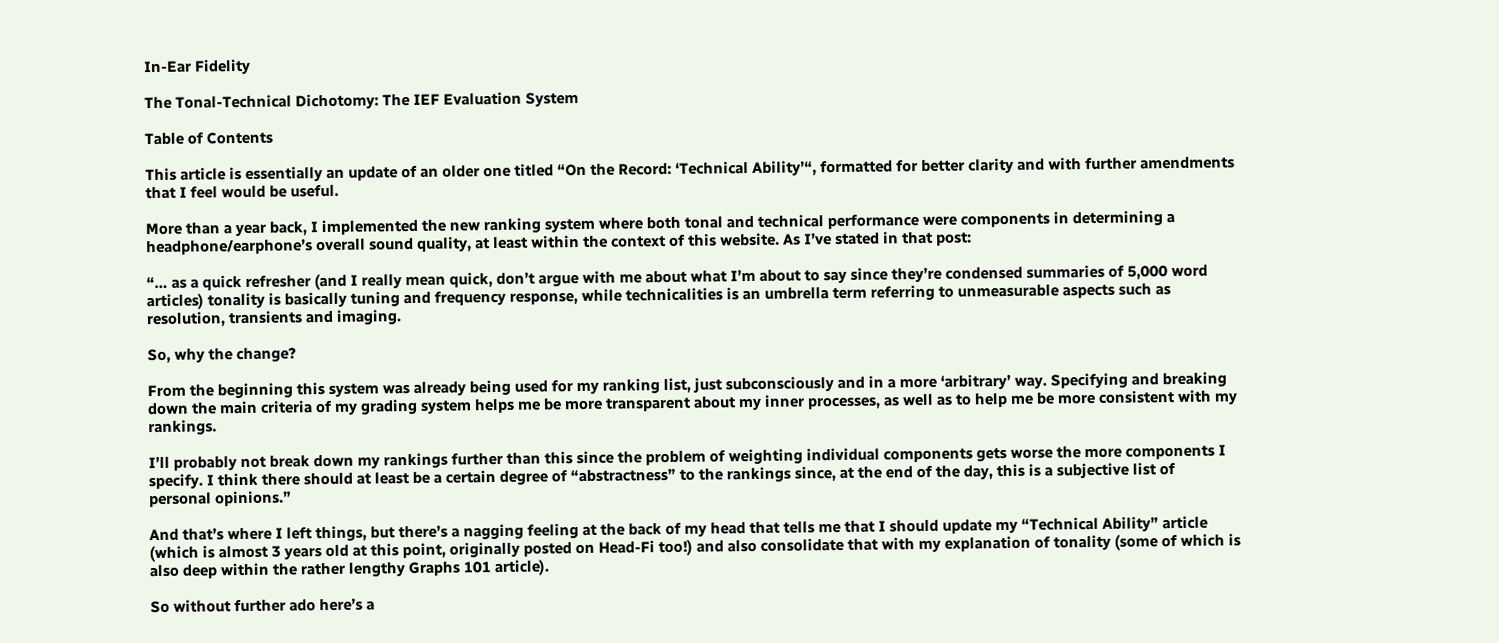In-Ear Fidelity

The Tonal-Technical Dichotomy: The IEF Evaluation System

Table of Contents

This article is essentially an update of an older one titled “On the Record: ‘Technical Ability’“, formatted for better clarity and with further amendments that I feel would be useful.

More than a year back, I implemented the new ranking system where both tonal and technical performance were components in determining a headphone/earphone’s overall sound quality, at least within the context of this website. As I’ve stated in that post:

“… as a quick refresher (and I really mean quick, don’t argue with me about what I’m about to say since they’re condensed summaries of 5,000 word articles) tonality is basically tuning and frequency response, while technicalities is an umbrella term referring to unmeasurable aspects such as resolution, transients and imaging.

So, why the change?

From the beginning this system was already being used for my ranking list, just subconsciously and in a more ‘arbitrary’ way. Specifying and breaking down the main criteria of my grading system helps me be more transparent about my inner processes, as well as to help me be more consistent with my rankings.

I’ll probably not break down my rankings further than this since the problem of weighting individual components gets worse the more components I specify. I think there should at least be a certain degree of “abstractness” to the rankings since, at the end of the day, this is a subjective list of personal opinions.”

And that’s where I left things, but there’s a nagging feeling at the back of my head that tells me that I should update my “Technical Ability” article (which is almost 3 years old at this point, originally posted on Head-Fi too!) and also consolidate that with my explanation of tonality (some of which is also deep within the rather lengthy Graphs 101 article).

So without further ado here’s a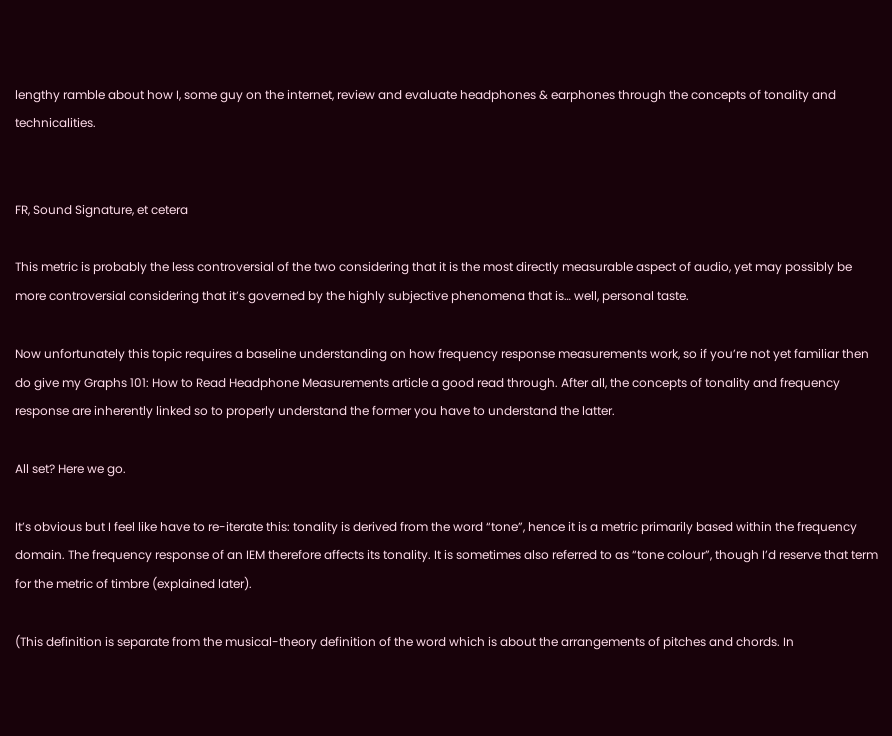lengthy ramble about how I, some guy on the internet, review and evaluate headphones & earphones through the concepts of tonality and technicalities.


FR, Sound Signature, et cetera

This metric is probably the less controversial of the two considering that it is the most directly measurable aspect of audio, yet may possibly be more controversial considering that it’s governed by the highly subjective phenomena that is… well, personal taste.

Now unfortunately this topic requires a baseline understanding on how frequency response measurements work, so if you’re not yet familiar then do give my Graphs 101: How to Read Headphone Measurements article a good read through. After all, the concepts of tonality and frequency response are inherently linked so to properly understand the former you have to understand the latter.

All set? Here we go.

It’s obvious but I feel like have to re-iterate this: tonality is derived from the word “tone”, hence it is a metric primarily based within the frequency domain. The frequency response of an IEM therefore affects its tonality. It is sometimes also referred to as “tone colour”, though I’d reserve that term for the metric of timbre (explained later).

(This definition is separate from the musical-theory definition of the word which is about the arrangements of pitches and chords. In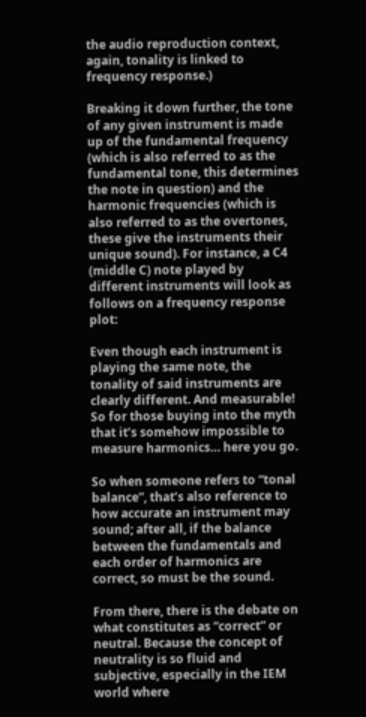the audio reproduction context, again, tonality is linked to frequency response.)

Breaking it down further, the tone of any given instrument is made up of the fundamental frequency (which is also referred to as the fundamental tone, this determines the note in question) and the harmonic frequencies (which is also referred to as the overtones, these give the instruments their unique sound). For instance, a C4 (middle C) note played by different instruments will look as follows on a frequency response plot:

Even though each instrument is playing the same note, the tonality of said instruments are clearly different. And measurable! So for those buying into the myth that it’s somehow impossible to measure harmonics… here you go.

So when someone refers to “tonal balance”, that’s also reference to how accurate an instrument may sound; after all, if the balance between the fundamentals and each order of harmonics are correct, so must be the sound.

From there, there is the debate on what constitutes as “correct” or neutral. Because the concept of neutrality is so fluid and subjective, especially in the IEM world where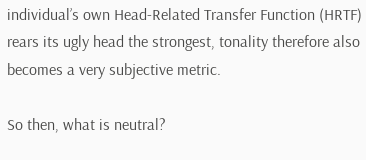individual’s own Head-Related Transfer Function (HRTF) rears its ugly head the strongest, tonality therefore also becomes a very subjective metric.

So then, what is neutral?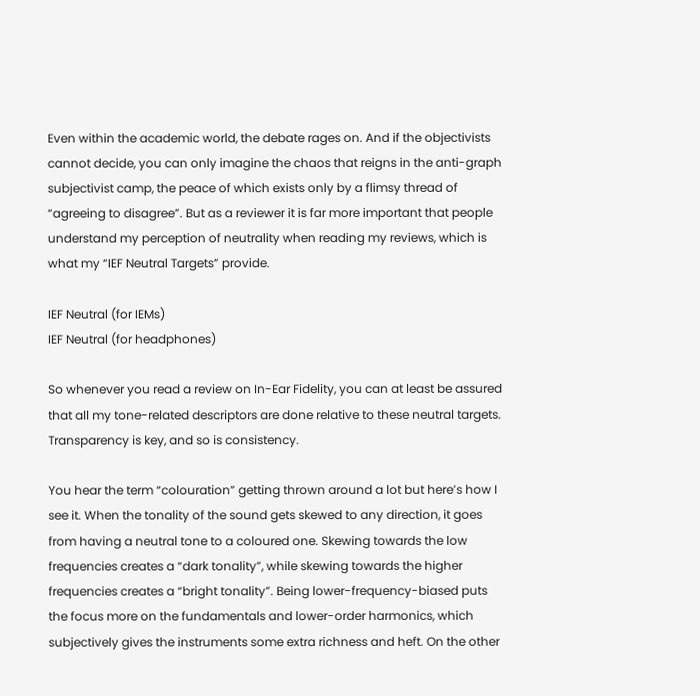Even within the academic world, the debate rages on. And if the objectivists cannot decide, you can only imagine the chaos that reigns in the anti-graph subjectivist camp, the peace of which exists only by a flimsy thread of “agreeing to disagree”. But as a reviewer it is far more important that people understand my perception of neutrality when reading my reviews, which is what my “IEF Neutral Targets” provide.

IEF Neutral (for IEMs)
IEF Neutral (for headphones)

So whenever you read a review on In-Ear Fidelity, you can at least be assured that all my tone-related descriptors are done relative to these neutral targets. Transparency is key, and so is consistency.

You hear the term “colouration” getting thrown around a lot but here’s how I see it. When the tonality of the sound gets skewed to any direction, it goes from having a neutral tone to a coloured one. Skewing towards the low frequencies creates a “dark tonality”, while skewing towards the higher frequencies creates a “bright tonality”. Being lower-frequency-biased puts the focus more on the fundamentals and lower-order harmonics, which subjectively gives the instruments some extra richness and heft. On the other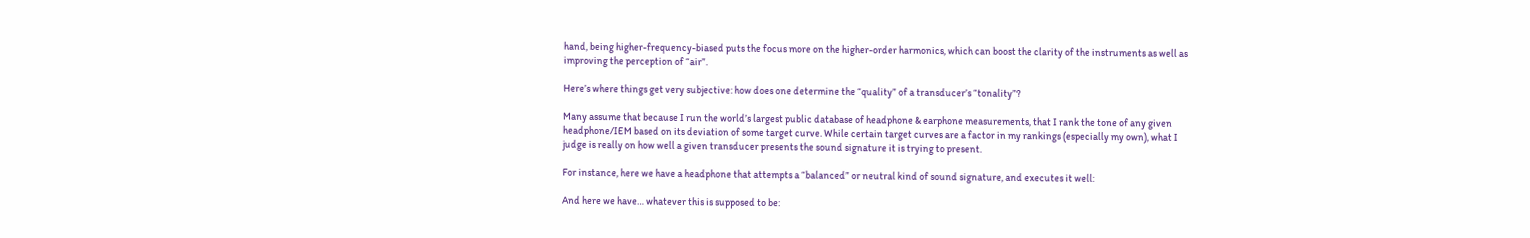hand, being higher-frequency-biased puts the focus more on the higher-order harmonics, which can boost the clarity of the instruments as well as improving the perception of “air”.

Here’s where things get very subjective: how does one determine the “quality” of a transducer’s “tonality”?

Many assume that because I run the world’s largest public database of headphone & earphone measurements, that I rank the tone of any given headphone/IEM based on its deviation of some target curve. While certain target curves are a factor in my rankings (especially my own), what I judge is really on how well a given transducer presents the sound signature it is trying to present.

For instance, here we have a headphone that attempts a “balanced” or neutral kind of sound signature, and executes it well:

And here we have… whatever this is supposed to be: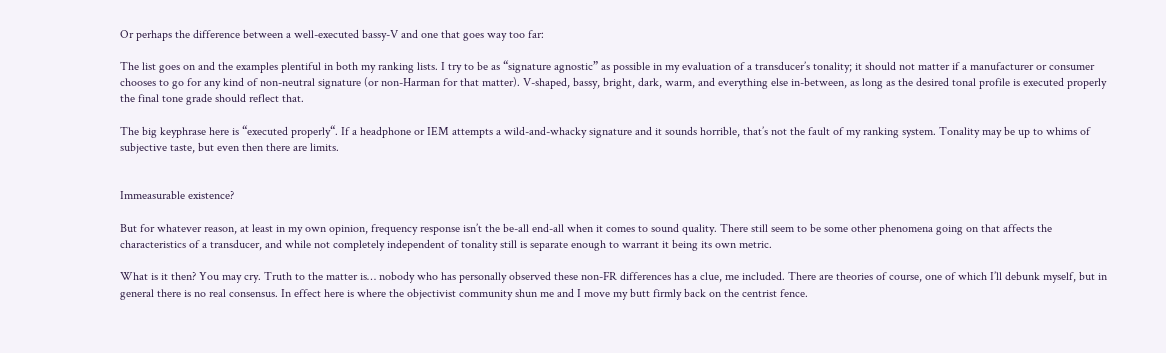Or perhaps the difference between a well-executed bassy-V and one that goes way too far:

The list goes on and the examples plentiful in both my ranking lists. I try to be as “signature agnostic” as possible in my evaluation of a transducer’s tonality; it should not matter if a manufacturer or consumer chooses to go for any kind of non-neutral signature (or non-Harman for that matter). V-shaped, bassy, bright, dark, warm, and everything else in-between, as long as the desired tonal profile is executed properly the final tone grade should reflect that.

The big keyphrase here is “executed properly“. If a headphone or IEM attempts a wild-and-whacky signature and it sounds horrible, that’s not the fault of my ranking system. Tonality may be up to whims of subjective taste, but even then there are limits.


Immeasurable existence?

But for whatever reason, at least in my own opinion, frequency response isn’t the be-all end-all when it comes to sound quality. There still seem to be some other phenomena going on that affects the characteristics of a transducer, and while not completely independent of tonality still is separate enough to warrant it being its own metric.

What is it then? You may cry. Truth to the matter is… nobody who has personally observed these non-FR differences has a clue, me included. There are theories of course, one of which I’ll debunk myself, but in general there is no real consensus. In effect here is where the objectivist community shun me and I move my butt firmly back on the centrist fence.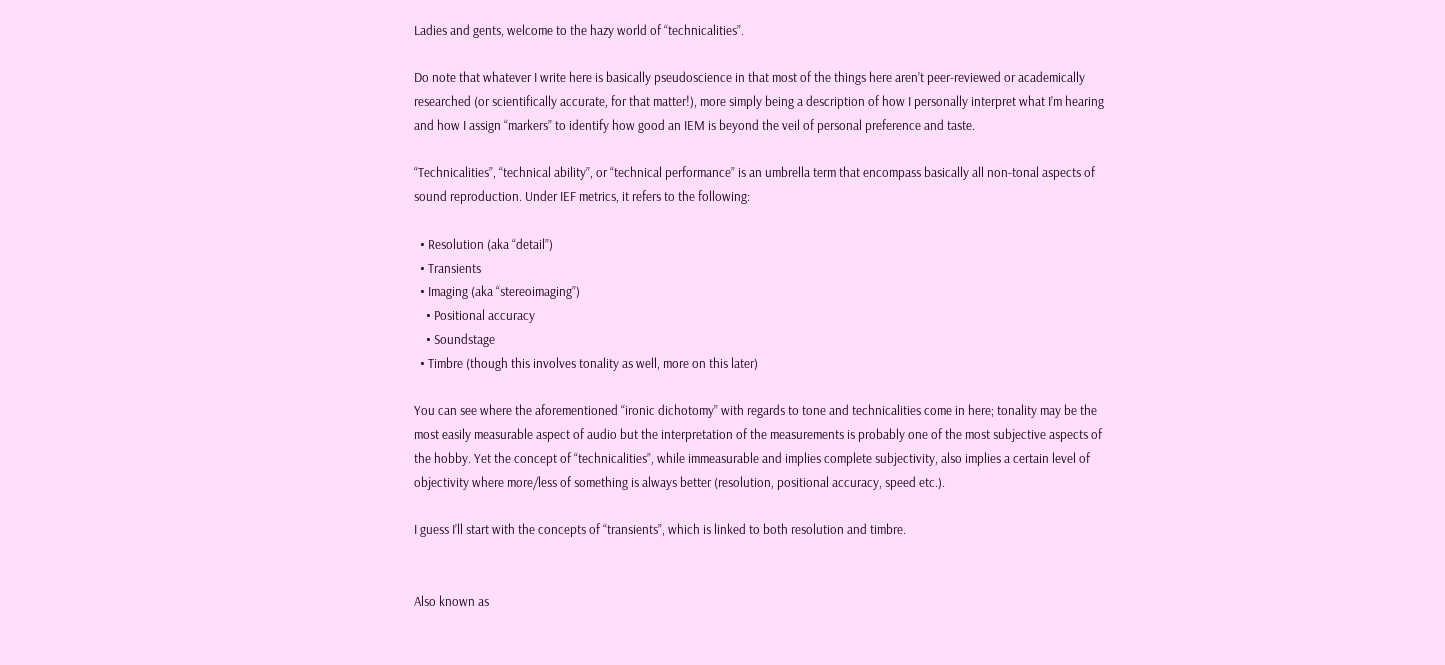Ladies and gents, welcome to the hazy world of “technicalities”.

Do note that whatever I write here is basically pseudoscience in that most of the things here aren’t peer-reviewed or academically researched (or scientifically accurate, for that matter!), more simply being a description of how I personally interpret what I’m hearing and how I assign “markers” to identify how good an IEM is beyond the veil of personal preference and taste.

“Technicalities”, “technical ability”, or “technical performance” is an umbrella term that encompass basically all non-tonal aspects of sound reproduction. Under IEF metrics, it refers to the following:

  • Resolution (aka “detail”)
  • Transients
  • Imaging (aka “stereoimaging”)
    • Positional accuracy
    • Soundstage
  • Timbre (though this involves tonality as well, more on this later)

You can see where the aforementioned “ironic dichotomy” with regards to tone and technicalities come in here; tonality may be the most easily measurable aspect of audio but the interpretation of the measurements is probably one of the most subjective aspects of the hobby. Yet the concept of “technicalities”, while immeasurable and implies complete subjectivity, also implies a certain level of objectivity where more/less of something is always better (resolution, positional accuracy, speed etc.).

I guess I’ll start with the concepts of “transients”, which is linked to both resolution and timbre.


Also known as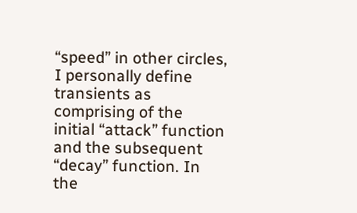“speed” in other circles, I personally define transients as comprising of the initial “attack” function and the subsequent “decay” function. In the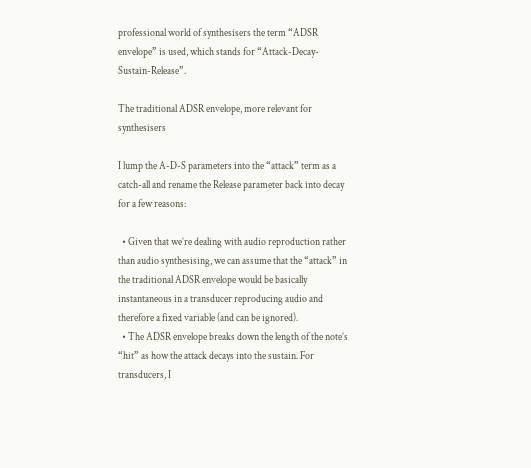professional world of synthesisers the term “ADSR envelope” is used, which stands for “Attack-Decay-Sustain-Release”.

The traditional ADSR envelope, more relevant for synthesisers

I lump the A-D-S parameters into the “attack” term as a catch-all and rename the Release parameter back into decay for a few reasons:

  • Given that we’re dealing with audio reproduction rather than audio synthesising, we can assume that the “attack” in the traditional ADSR envelope would be basically instantaneous in a transducer reproducing audio and therefore a fixed variable (and can be ignored).
  • The ADSR envelope breaks down the length of the note’s “hit” as how the attack decays into the sustain. For transducers, I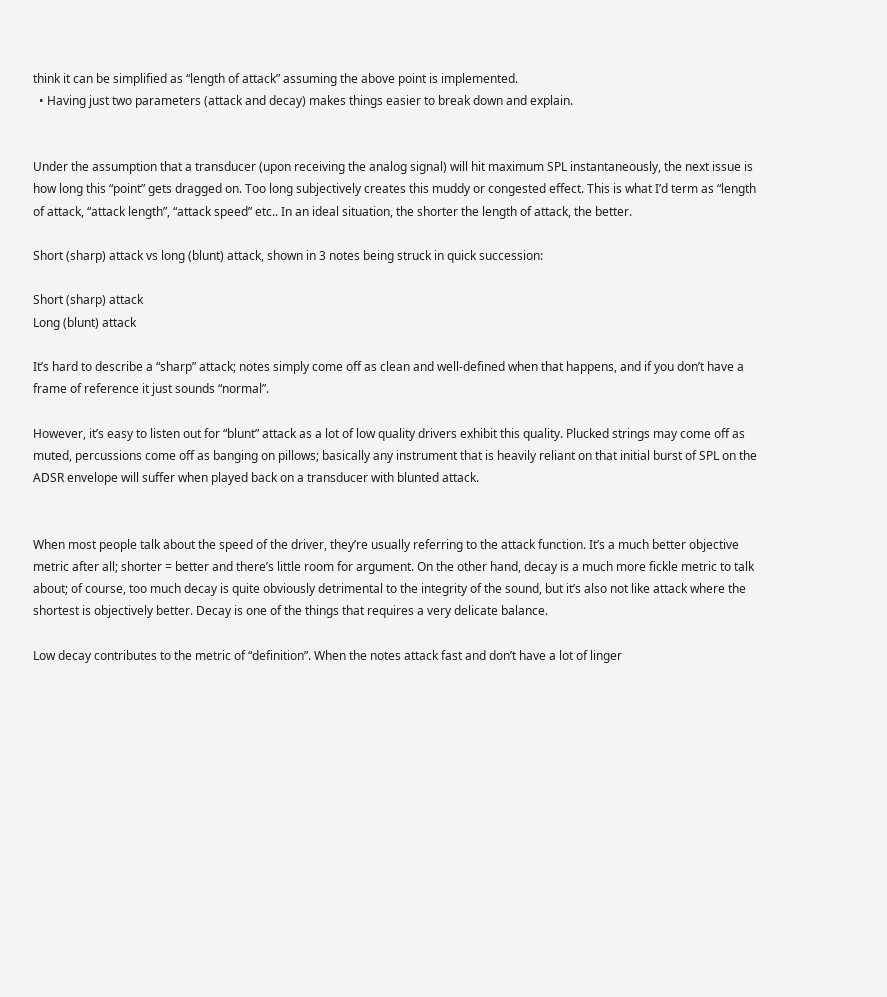think it can be simplified as “length of attack” assuming the above point is implemented.
  • Having just two parameters (attack and decay) makes things easier to break down and explain.


Under the assumption that a transducer (upon receiving the analog signal) will hit maximum SPL instantaneously, the next issue is how long this “point” gets dragged on. Too long subjectively creates this muddy or congested effect. This is what I’d term as “length of attack, “attack length”, “attack speed” etc.. In an ideal situation, the shorter the length of attack, the better.

Short (sharp) attack vs long (blunt) attack, shown in 3 notes being struck in quick succession:

Short (sharp) attack
Long (blunt) attack

It’s hard to describe a “sharp” attack; notes simply come off as clean and well-defined when that happens, and if you don’t have a frame of reference it just sounds “normal”.

However, it’s easy to listen out for “blunt” attack as a lot of low quality drivers exhibit this quality. Plucked strings may come off as muted, percussions come off as banging on pillows; basically any instrument that is heavily reliant on that initial burst of SPL on the ADSR envelope will suffer when played back on a transducer with blunted attack.


When most people talk about the speed of the driver, they’re usually referring to the attack function. It’s a much better objective metric after all; shorter = better and there’s little room for argument. On the other hand, decay is a much more fickle metric to talk about; of course, too much decay is quite obviously detrimental to the integrity of the sound, but it’s also not like attack where the shortest is objectively better. Decay is one of the things that requires a very delicate balance.

Low decay contributes to the metric of “definition”. When the notes attack fast and don’t have a lot of linger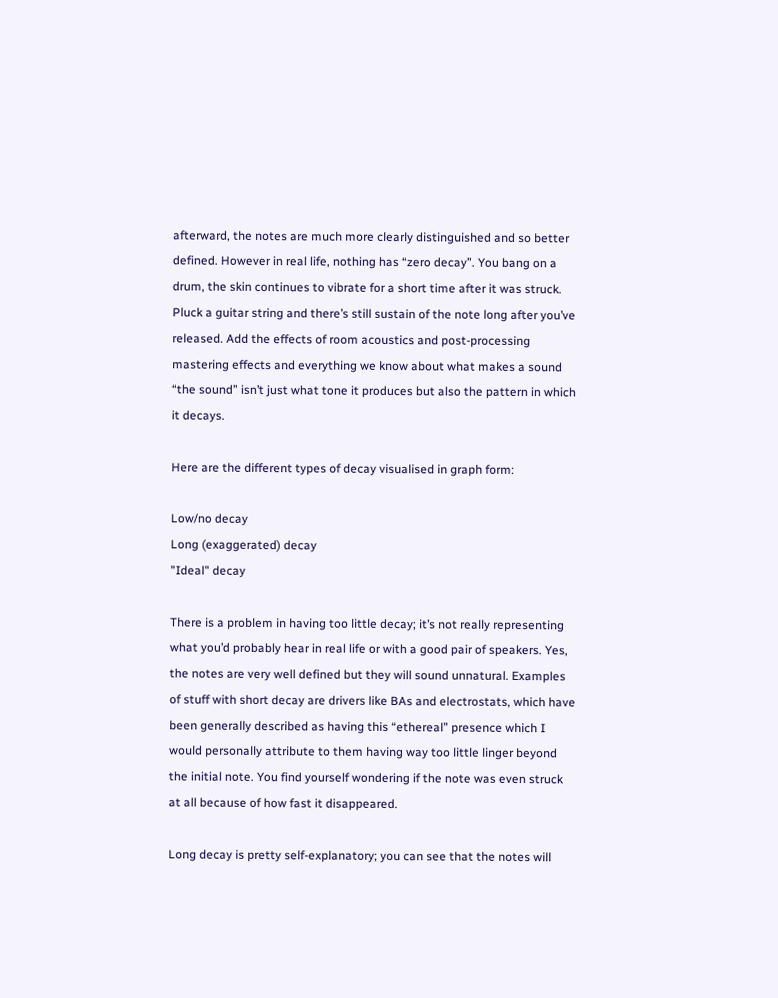afterward, the notes are much more clearly distinguished and so better defined. However in real life, nothing has “zero decay”. You bang on a drum, the skin continues to vibrate for a short time after it was struck. Pluck a guitar string and there’s still sustain of the note long after you’ve released. Add the effects of room acoustics and post-processing mastering effects and everything we know about what makes a sound “the sound” isn’t just what tone it produces but also the pattern in which it decays.

Here are the different types of decay visualised in graph form:

Low/no decay
Long (exaggerated) decay
"Ideal" decay

There is a problem in having too little decay; it’s not really representing what you’d probably hear in real life or with a good pair of speakers. Yes, the notes are very well defined but they will sound unnatural. Examples of stuff with short decay are drivers like BAs and electrostats, which have been generally described as having this “ethereal” presence which I would personally attribute to them having way too little linger beyond the initial note. You find yourself wondering if the note was even struck at all because of how fast it disappeared.

Long decay is pretty self-explanatory; you can see that the notes will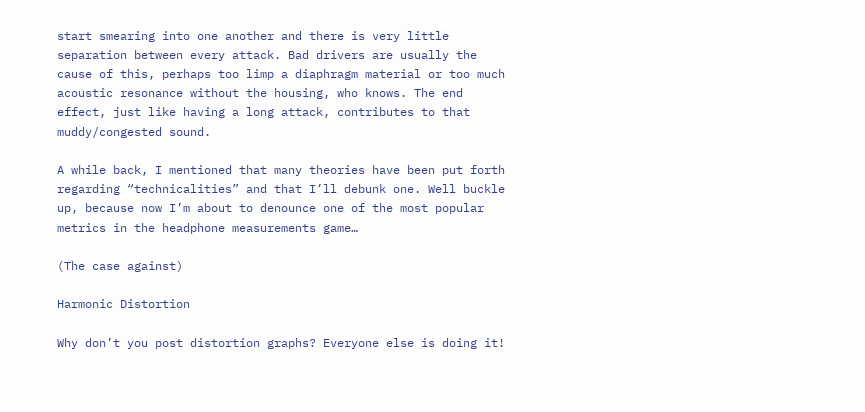start smearing into one another and there is very little separation between every attack. Bad drivers are usually the cause of this, perhaps too limp a diaphragm material or too much acoustic resonance without the housing, who knows. The end effect, just like having a long attack, contributes to that muddy/congested sound.

A while back, I mentioned that many theories have been put forth regarding “technicalities” and that I’ll debunk one. Well buckle up, because now I’m about to denounce one of the most popular metrics in the headphone measurements game…

(The case against)

Harmonic Distortion

Why don’t you post distortion graphs? Everyone else is doing it!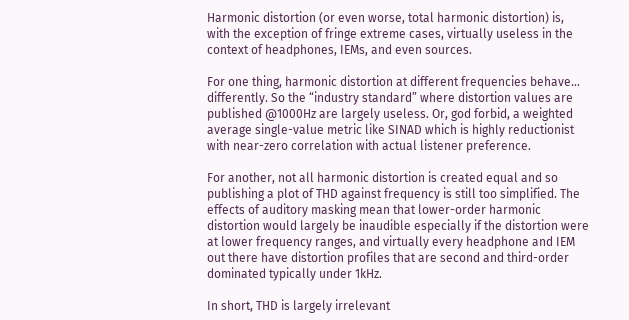Harmonic distortion (or even worse, total harmonic distortion) is, with the exception of fringe extreme cases, virtually useless in the context of headphones, IEMs, and even sources.

For one thing, harmonic distortion at different frequencies behave… differently. So the “industry standard” where distortion values are published @1000Hz are largely useless. Or, god forbid, a weighted average single-value metric like SINAD which is highly reductionist with near-zero correlation with actual listener preference.

For another, not all harmonic distortion is created equal and so publishing a plot of THD against frequency is still too simplified. The effects of auditory masking mean that lower-order harmonic distortion would largely be inaudible especially if the distortion were at lower frequency ranges, and virtually every headphone and IEM out there have distortion profiles that are second and third-order dominated typically under 1kHz.

In short, THD is largely irrelevant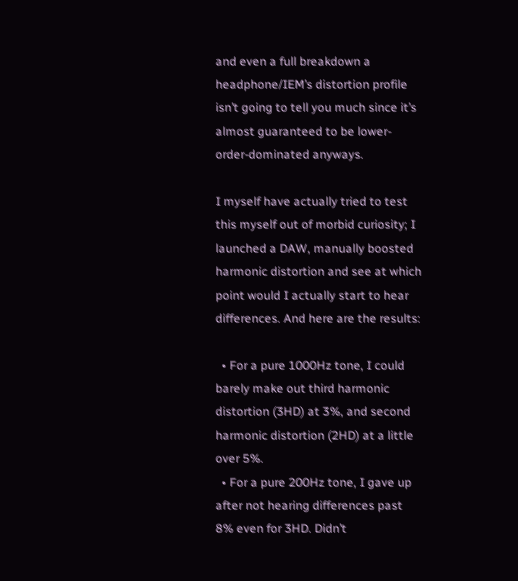and even a full breakdown a headphone/IEM’s distortion profile isn’t going to tell you much since it’s almost guaranteed to be lower-order-dominated anyways.

I myself have actually tried to test this myself out of morbid curiosity; I launched a DAW, manually boosted harmonic distortion and see at which point would I actually start to hear differences. And here are the results:

  • For a pure 1000Hz tone, I could barely make out third harmonic distortion (3HD) at 3%, and second harmonic distortion (2HD) at a little over 5%.
  • For a pure 200Hz tone, I gave up after not hearing differences past 8% even for 3HD. Didn’t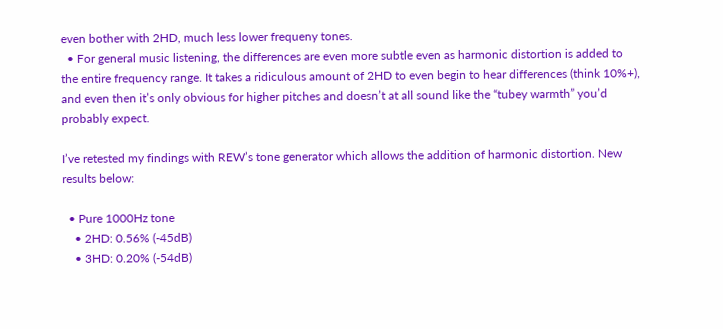even bother with 2HD, much less lower frequeny tones.
  • For general music listening, the differences are even more subtle even as harmonic distortion is added to the entire frequency range. It takes a ridiculous amount of 2HD to even begin to hear differences (think 10%+), and even then it’s only obvious for higher pitches and doesn’t at all sound like the “tubey warmth” you’d probably expect.

I’ve retested my findings with REW’s tone generator which allows the addition of harmonic distortion. New results below:

  • Pure 1000Hz tone
    • 2HD: 0.56% (-45dB)
    • 3HD: 0.20% (-54dB)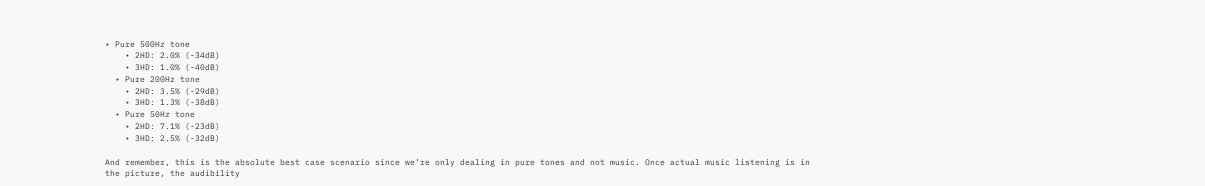• Pure 500Hz tone
    • 2HD: 2.0% (-34dB)
    • 3HD: 1.0% (-40dB)
  • Pure 200Hz tone
    • 2HD: 3.5% (-29dB)
    • 3HD: 1.3% (-38dB)
  • Pure 50Hz tone
    • 2HD: 7.1% (-23dB)
    • 3HD: 2.5% (-32dB)

And remember, this is the absolute best case scenario since we’re only dealing in pure tones and not music. Once actual music listening is in the picture, the audibility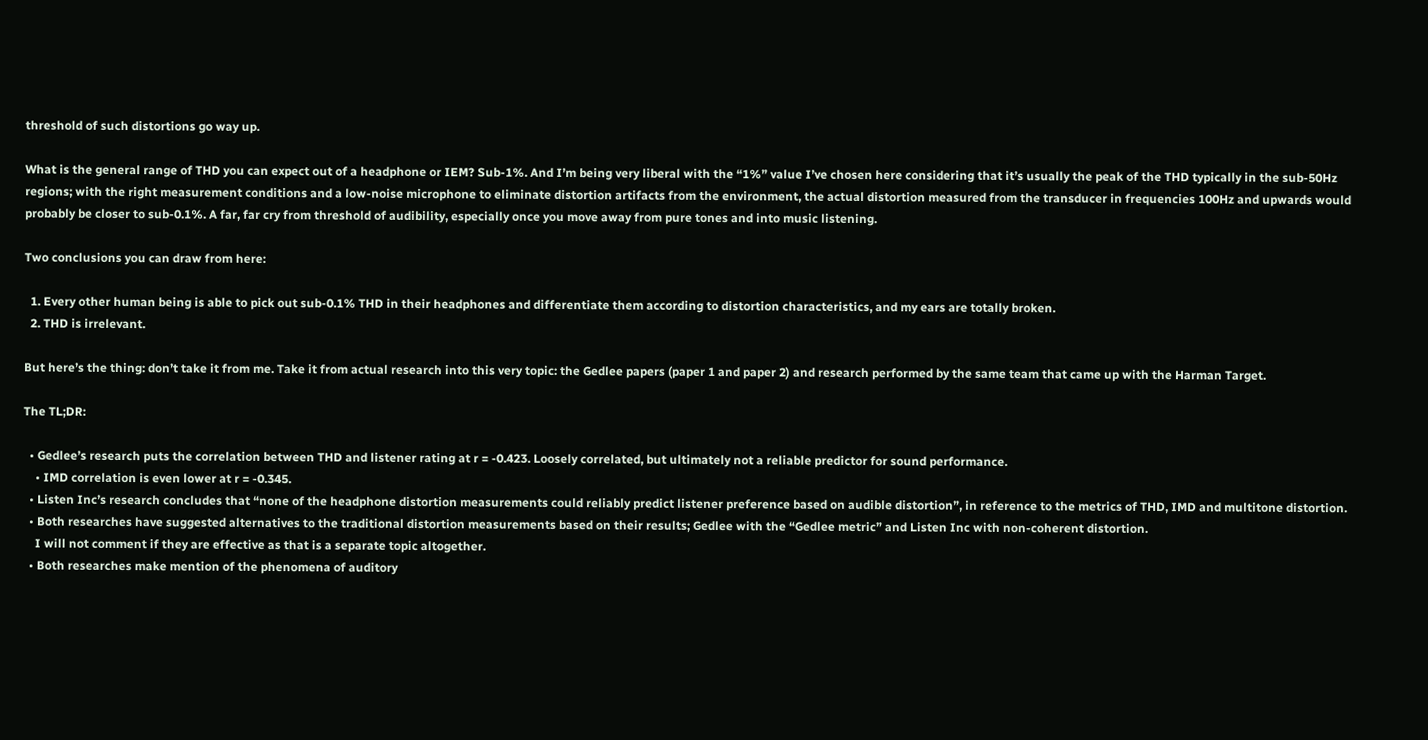threshold of such distortions go way up.

What is the general range of THD you can expect out of a headphone or IEM? Sub-1%. And I’m being very liberal with the “1%” value I’ve chosen here considering that it’s usually the peak of the THD typically in the sub-50Hz regions; with the right measurement conditions and a low-noise microphone to eliminate distortion artifacts from the environment, the actual distortion measured from the transducer in frequencies 100Hz and upwards would probably be closer to sub-0.1%. A far, far cry from threshold of audibility, especially once you move away from pure tones and into music listening.

Two conclusions you can draw from here:

  1. Every other human being is able to pick out sub-0.1% THD in their headphones and differentiate them according to distortion characteristics, and my ears are totally broken.
  2. THD is irrelevant.

But here’s the thing: don’t take it from me. Take it from actual research into this very topic: the Gedlee papers (paper 1 and paper 2) and research performed by the same team that came up with the Harman Target.

The TL;DR:

  • Gedlee’s research puts the correlation between THD and listener rating at r = -0.423. Loosely correlated, but ultimately not a reliable predictor for sound performance.
    • IMD correlation is even lower at r = -0.345.
  • Listen Inc’s research concludes that “none of the headphone distortion measurements could reliably predict listener preference based on audible distortion”, in reference to the metrics of THD, IMD and multitone distortion.
  • Both researches have suggested alternatives to the traditional distortion measurements based on their results; Gedlee with the “Gedlee metric” and Listen Inc with non-coherent distortion.
    I will not comment if they are effective as that is a separate topic altogether.
  • Both researches make mention of the phenomena of auditory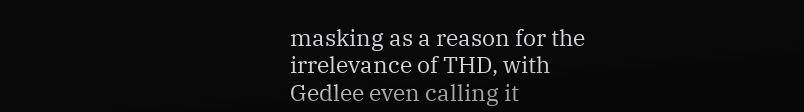masking as a reason for the irrelevance of THD, with Gedlee even calling it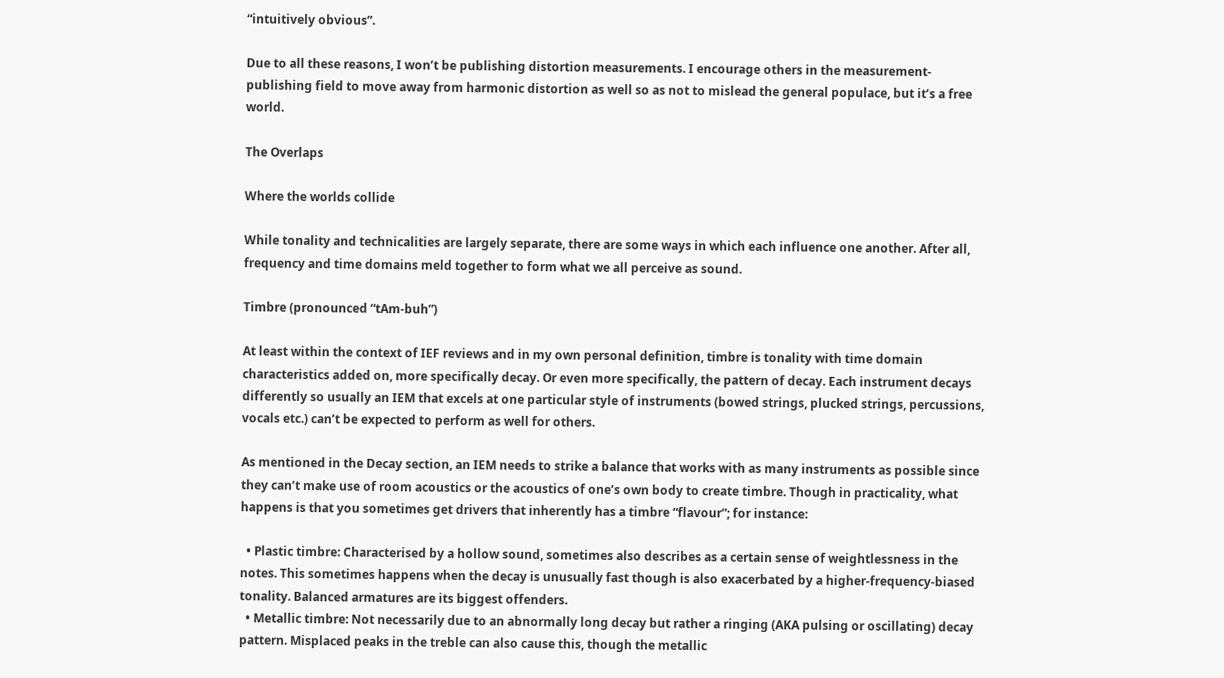“intuitively obvious”.

Due to all these reasons, I won’t be publishing distortion measurements. I encourage others in the measurement-publishing field to move away from harmonic distortion as well so as not to mislead the general populace, but it’s a free world.

The Overlaps

Where the worlds collide

While tonality and technicalities are largely separate, there are some ways in which each influence one another. After all, frequency and time domains meld together to form what we all perceive as sound.

Timbre (pronounced “tAm-buh”)

At least within the context of IEF reviews and in my own personal definition, timbre is tonality with time domain characteristics added on, more specifically decay. Or even more specifically, the pattern of decay. Each instrument decays differently so usually an IEM that excels at one particular style of instruments (bowed strings, plucked strings, percussions, vocals etc.) can’t be expected to perform as well for others.

As mentioned in the Decay section, an IEM needs to strike a balance that works with as many instruments as possible since they can’t make use of room acoustics or the acoustics of one’s own body to create timbre. Though in practicality, what happens is that you sometimes get drivers that inherently has a timbre “flavour”; for instance:

  • Plastic timbre: Characterised by a hollow sound, sometimes also describes as a certain sense of weightlessness in the notes. This sometimes happens when the decay is unusually fast though is also exacerbated by a higher-frequency-biased tonality. Balanced armatures are its biggest offenders.
  • Metallic timbre: Not necessarily due to an abnormally long decay but rather a ringing (AKA pulsing or oscillating) decay pattern. Misplaced peaks in the treble can also cause this, though the metallic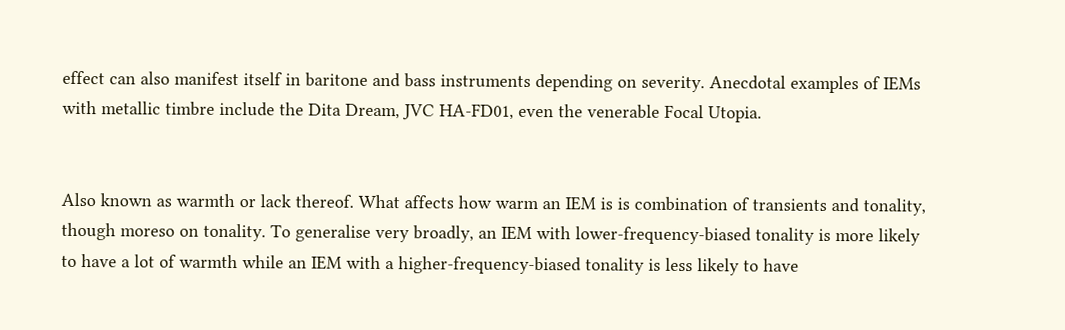effect can also manifest itself in baritone and bass instruments depending on severity. Anecdotal examples of IEMs with metallic timbre include the Dita Dream, JVC HA-FD01, even the venerable Focal Utopia.


Also known as warmth or lack thereof. What affects how warm an IEM is is combination of transients and tonality, though moreso on tonality. To generalise very broadly, an IEM with lower-frequency-biased tonality is more likely to have a lot of warmth while an IEM with a higher-frequency-biased tonality is less likely to have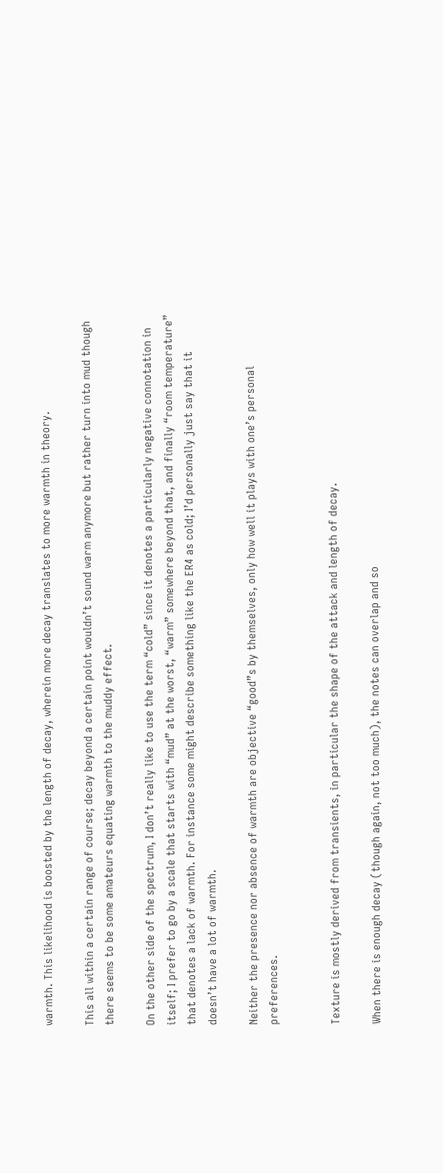warmth. This likelihood is boosted by the length of decay, wherein more decay translates to more warmth in theory.

This all within a certain range of course; decay beyond a certain point wouldn’t sound warm anymore but rather turn into mud though there seems to be some amateurs equating warmth to the muddy effect.

On the other side of the spectrum, I don’t really like to use the term “cold” since it denotes a particularly negative connotation in itself; I prefer to go by a scale that starts with “mud” at the worst, “warm” somewhere beyond that, and finally “room temperature” that denotes a lack of warmth. For instance some might describe something like the ER4 as cold; I’d personally just say that it doesn’t have a lot of warmth.

Neither the presence nor absence of warmth are objective “good”s by themselves, only how well it plays with one’s personal preferences.


Texture is mostly derived from transients, in particular the shape of the attack and length of decay.

When there is enough decay (though again, not too much), the notes can overlap and so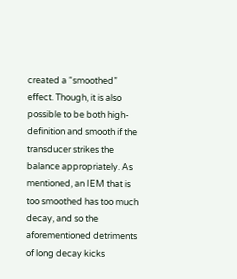created a “smoothed” effect. Though, it is also possible to be both high-definition and smooth if the transducer strikes the balance appropriately. As mentioned, an IEM that is too smoothed has too much decay, and so the aforementioned detriments of long decay kicks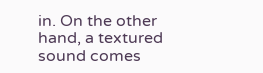in. On the other hand, a textured sound comes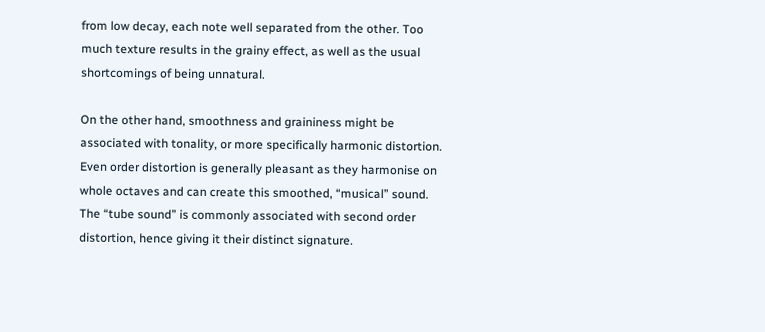from low decay, each note well separated from the other. Too much texture results in the grainy effect, as well as the usual shortcomings of being unnatural.

On the other hand, smoothness and graininess might be associated with tonality, or more specifically harmonic distortion. Even order distortion is generally pleasant as they harmonise on whole octaves and can create this smoothed, “musical” sound. The “tube sound” is commonly associated with second order distortion, hence giving it their distinct signature.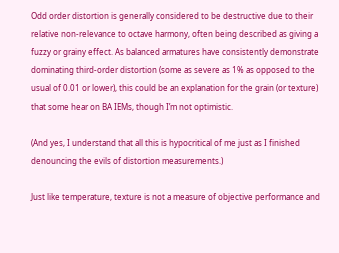Odd order distortion is generally considered to be destructive due to their relative non-relevance to octave harmony, often being described as giving a fuzzy or grainy effect. As balanced armatures have consistently demonstrate dominating third-order distortion (some as severe as 1% as opposed to the usual of 0.01 or lower), this could be an explanation for the grain (or texture) that some hear on BA IEMs, though I’m not optimistic.

(And yes, I understand that all this is hypocritical of me just as I finished denouncing the evils of distortion measurements.)

Just like temperature, texture is not a measure of objective performance and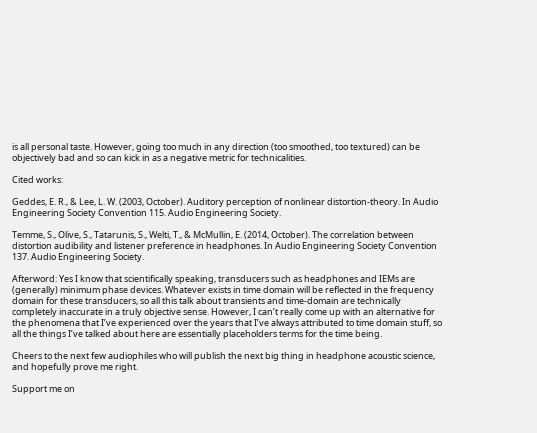is all personal taste. However, going too much in any direction (too smoothed, too textured) can be objectively bad and so can kick in as a negative metric for technicalities.

Cited works:

Geddes, E. R., & Lee, L. W. (2003, October). Auditory perception of nonlinear distortion-theory. In Audio Engineering Society Convention 115. Audio Engineering Society.

Temme, S., Olive, S., Tatarunis, S., Welti, T., & McMullin, E. (2014, October). The correlation between distortion audibility and listener preference in headphones. In Audio Engineering Society Convention 137. Audio Engineering Society.

Afterword: Yes I know that scientifically speaking, transducers such as headphones and IEMs are (generally) minimum phase devices. Whatever exists in time domain will be reflected in the frequency domain for these transducers, so all this talk about transients and time-domain are technically completely inaccurate in a truly objective sense. However, I can’t really come up with an alternative for the phenomena that I’ve experienced over the years that I’ve always attributed to time domain stuff, so all the things I’ve talked about here are essentially placeholders terms for the time being.

Cheers to the next few audiophiles who will publish the next big thing in headphone acoustic science, and hopefully prove me right.

Support me on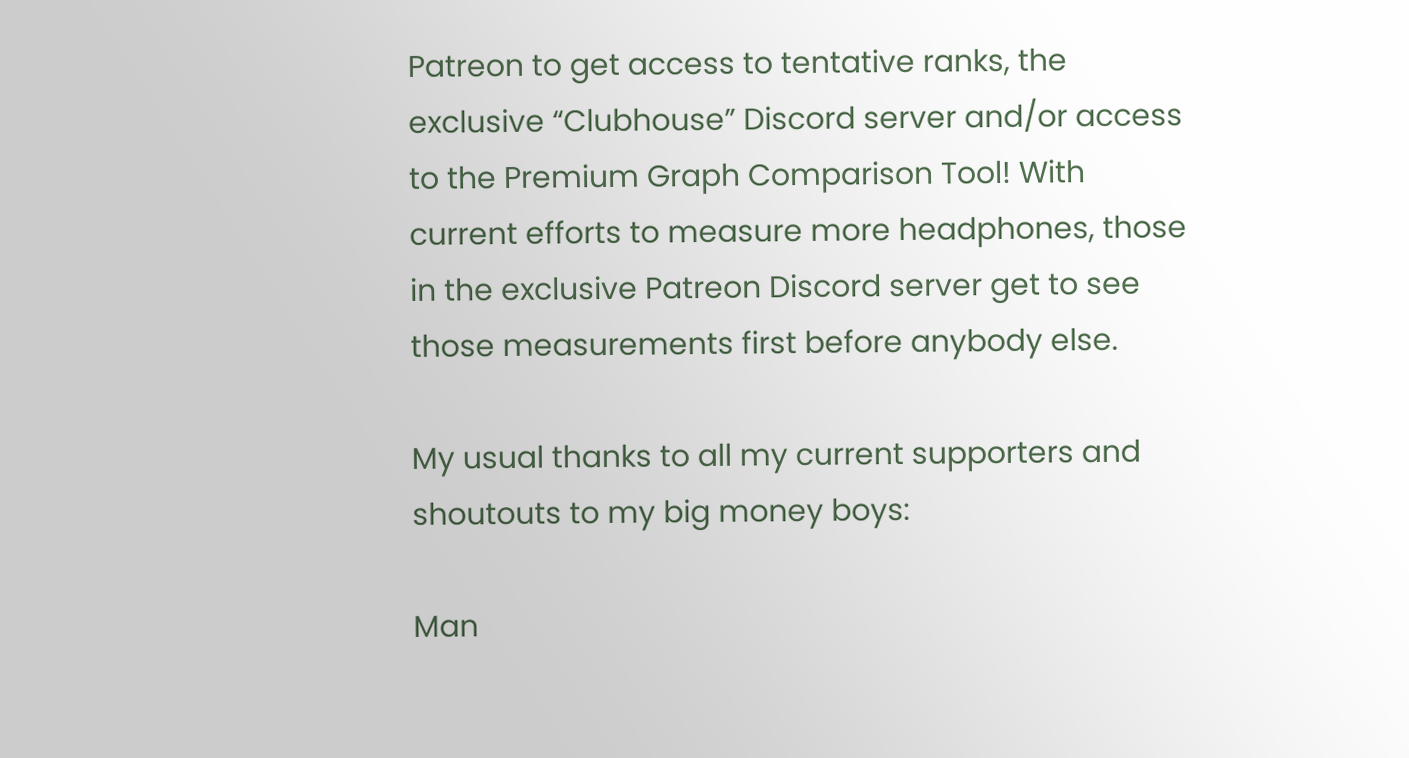Patreon to get access to tentative ranks, the exclusive “Clubhouse” Discord server and/or access to the Premium Graph Comparison Tool! With current efforts to measure more headphones, those in the exclusive Patreon Discord server get to see those measurements first before anybody else.

My usual thanks to all my current supporters and shoutouts to my big money boys:

Man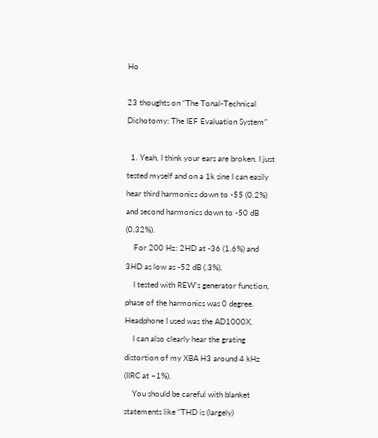Ho

23 thoughts on “The Tonal-Technical Dichotomy: The IEF Evaluation System”

  1. Yeah, I think your ears are broken. I just tested myself and on a 1k sine I can easily hear third harmonics down to -55 (0.2%) and second harmonics down to -50 dB (0.32%).
    For 200 Hz: 2HD at -36 (1.6%) and 3HD as low as -52 dB (.3%).
    I tested with REW’s generator function, phase of the harmonics was 0 degree. Headphone I used was the AD1000X.
    I can also clearly hear the grating distortion of my XBA H3 around 4 kHz (IIRC at ~1%).
    You should be careful with blanket statements like “THD is (largely)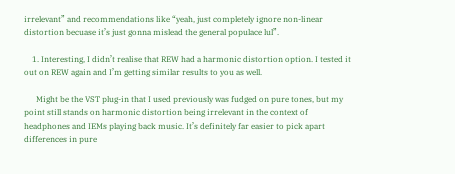irrelevant” and recommendations like “yeah, just completely ignore non-linear distortion becuase it’s just gonna mislead the general populace lul”.

    1. Interesting, I didn’t realise that REW had a harmonic distortion option. I tested it out on REW again and I’m getting similar results to you as well.

      Might be the VST plug-in that I used previously was fudged on pure tones, but my point still stands on harmonic distortion being irrelevant in the context of headphones and IEMs playing back music. It’s definitely far easier to pick apart differences in pure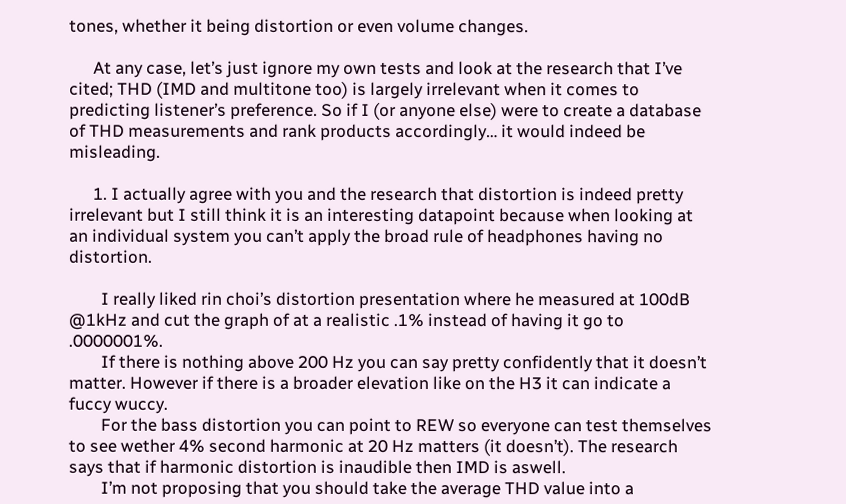tones, whether it being distortion or even volume changes.

      At any case, let’s just ignore my own tests and look at the research that I’ve cited; THD (IMD and multitone too) is largely irrelevant when it comes to predicting listener’s preference. So if I (or anyone else) were to create a database of THD measurements and rank products accordingly… it would indeed be misleading.

      1. I actually agree with you and the research that distortion is indeed pretty irrelevant but I still think it is an interesting datapoint because when looking at an individual system you can’t apply the broad rule of headphones having no distortion.

        I really liked rin choi’s distortion presentation where he measured at 100dB @1kHz and cut the graph of at a realistic .1% instead of having it go to .0000001%.
        If there is nothing above 200 Hz you can say pretty confidently that it doesn’t matter. However if there is a broader elevation like on the H3 it can indicate a fuccy wuccy.
        For the bass distortion you can point to REW so everyone can test themselves to see wether 4% second harmonic at 20 Hz matters (it doesn’t). The research says that if harmonic distortion is inaudible then IMD is aswell.
        I’m not proposing that you should take the average THD value into a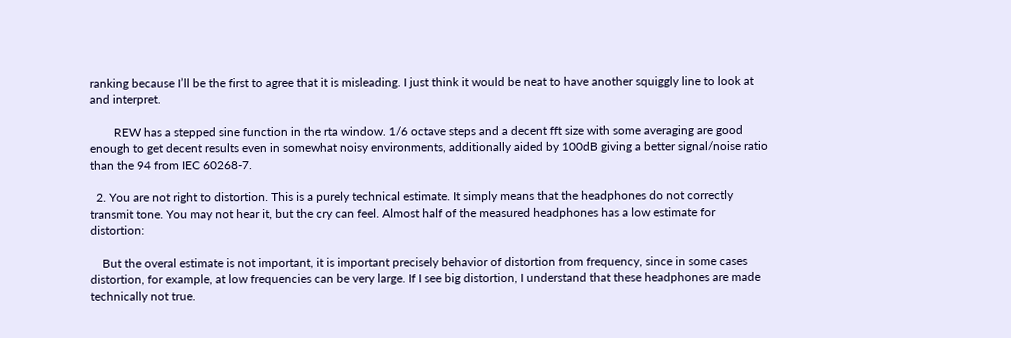ranking because I’ll be the first to agree that it is misleading. I just think it would be neat to have another squiggly line to look at and interpret.

        REW has a stepped sine function in the rta window. 1/6 octave steps and a decent fft size with some averaging are good enough to get decent results even in somewhat noisy environments, additionally aided by 100dB giving a better signal/noise ratio than the 94 from IEC 60268-7.

  2. You are not right to distortion. This is a purely technical estimate. It simply means that the headphones do not correctly transmit tone. You may not hear it, but the cry can feel. Almost half of the measured headphones has a low estimate for distortion:

    But the overal estimate is not important, it is important precisely behavior of distortion from frequency, since in some cases distortion, for example, at low frequencies can be very large. If I see big distortion, I understand that these headphones are made technically not true.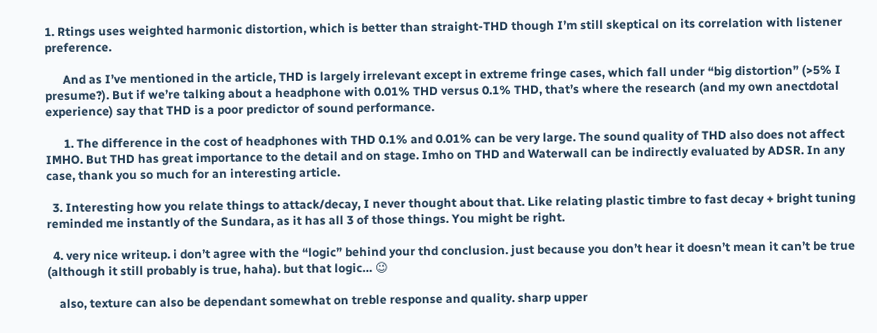1. Rtings uses weighted harmonic distortion, which is better than straight-THD though I’m still skeptical on its correlation with listener preference.

      And as I’ve mentioned in the article, THD is largely irrelevant except in extreme fringe cases, which fall under “big distortion” (>5% I presume?). But if we’re talking about a headphone with 0.01% THD versus 0.1% THD, that’s where the research (and my own anectdotal experience) say that THD is a poor predictor of sound performance.

      1. The difference in the cost of headphones with THD 0.1% and 0.01% can be very large. The sound quality of THD also does not affect IMHO. But THD has great importance to the detail and on stage. Imho on THD and Waterwall can be indirectly evaluated by ADSR. In any case, thank you so much for an interesting article.

  3. Interesting how you relate things to attack/decay, I never thought about that. Like relating plastic timbre to fast decay + bright tuning reminded me instantly of the Sundara, as it has all 3 of those things. You might be right.

  4. very nice writeup. i don’t agree with the “logic” behind your thd conclusion. just because you don’t hear it doesn’t mean it can’t be true (although it still probably is true, haha). but that logic… 😉

    also, texture can also be dependant somewhat on treble response and quality. sharp upper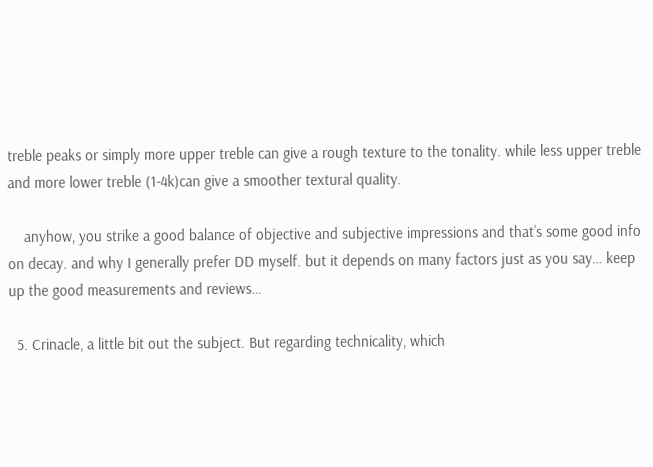treble peaks or simply more upper treble can give a rough texture to the tonality. while less upper treble and more lower treble (1-4k)can give a smoother textural quality.

    anyhow, you strike a good balance of objective and subjective impressions and that’s some good info on decay. and why I generally prefer DD myself. but it depends on many factors just as you say… keep up the good measurements and reviews…

  5. Crinacle, a little bit out the subject. But regarding technicality, which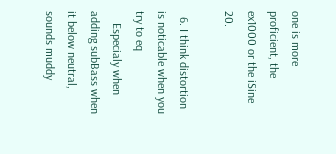one is more proficient, the ex1000 or the iSine 20.

  6. I think distortion is noticable when you try to eq
    Especialy when adding subBass when it below neutral, sounds muddy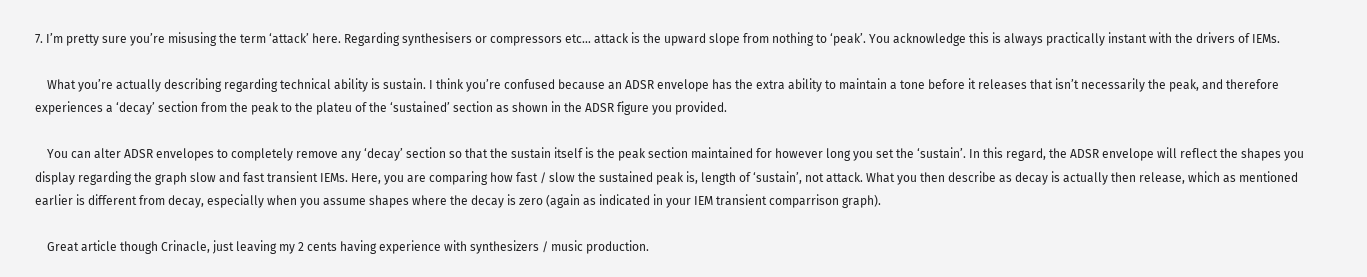7. I’m pretty sure you’re misusing the term ‘attack’ here. Regarding synthesisers or compressors etc… attack is the upward slope from nothing to ‘peak’. You acknowledge this is always practically instant with the drivers of IEMs.

    What you’re actually describing regarding technical ability is sustain. I think you’re confused because an ADSR envelope has the extra ability to maintain a tone before it releases that isn’t necessarily the peak, and therefore experiences a ‘decay’ section from the peak to the plateu of the ‘sustained’ section as shown in the ADSR figure you provided.

    You can alter ADSR envelopes to completely remove any ‘decay’ section so that the sustain itself is the peak section maintained for however long you set the ‘sustain’. In this regard, the ADSR envelope will reflect the shapes you display regarding the graph slow and fast transient IEMs. Here, you are comparing how fast / slow the sustained peak is, length of ‘sustain’, not attack. What you then describe as decay is actually then release, which as mentioned earlier is different from decay, especially when you assume shapes where the decay is zero (again as indicated in your IEM transient comparrison graph).

    Great article though Crinacle, just leaving my 2 cents having experience with synthesizers / music production.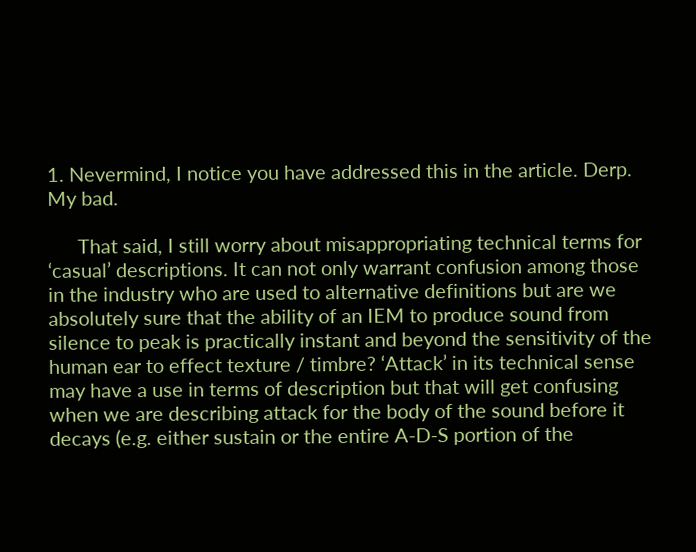1. Nevermind, I notice you have addressed this in the article. Derp. My bad.

      That said, I still worry about misappropriating technical terms for ‘casual’ descriptions. It can not only warrant confusion among those in the industry who are used to alternative definitions but are we absolutely sure that the ability of an IEM to produce sound from silence to peak is practically instant and beyond the sensitivity of the human ear to effect texture / timbre? ‘Attack’ in its technical sense may have a use in terms of description but that will get confusing when we are describing attack for the body of the sound before it decays (e.g. either sustain or the entire A-D-S portion of the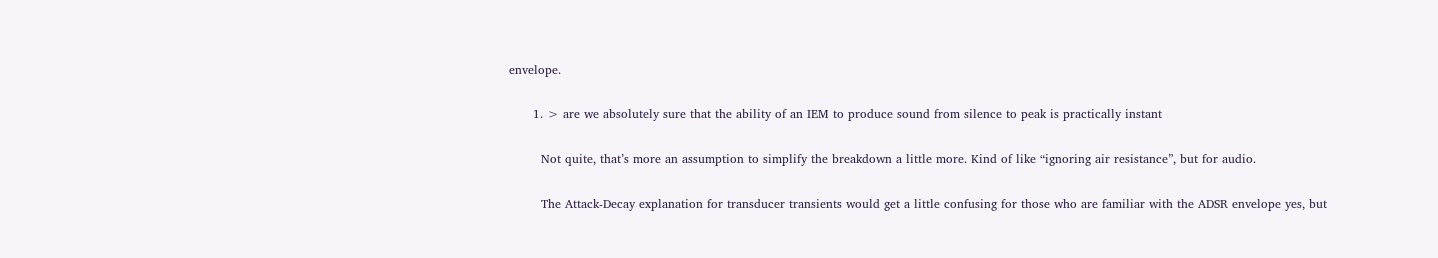envelope.

      1. > are we absolutely sure that the ability of an IEM to produce sound from silence to peak is practically instant

        Not quite, that’s more an assumption to simplify the breakdown a little more. Kind of like “ignoring air resistance”, but for audio.

        The Attack-Decay explanation for transducer transients would get a little confusing for those who are familiar with the ADSR envelope yes, but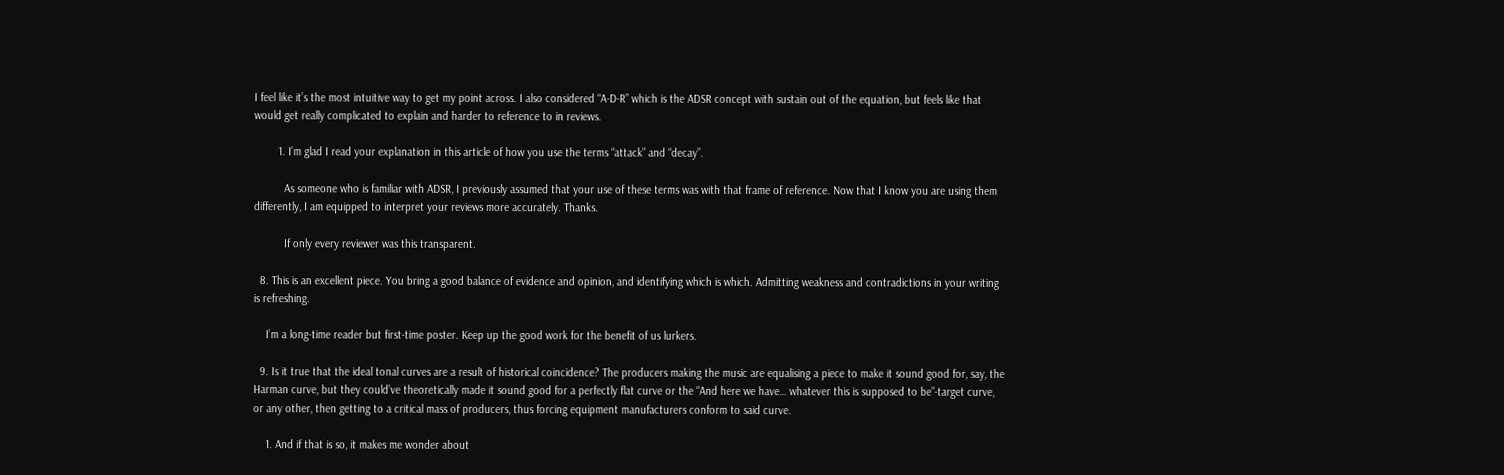I feel like it’s the most intuitive way to get my point across. I also considered “A-D-R” which is the ADSR concept with sustain out of the equation, but feels like that would get really complicated to explain and harder to reference to in reviews.

        1. I’m glad I read your explanation in this article of how you use the terms “attack” and “decay”.

          As someone who is familiar with ADSR, I previously assumed that your use of these terms was with that frame of reference. Now that I know you are using them differently, I am equipped to interpret your reviews more accurately. Thanks.

          If only every reviewer was this transparent.

  8. This is an excellent piece. You bring a good balance of evidence and opinion, and identifying which is which. Admitting weakness and contradictions in your writing is refreshing.

    I’m a long-time reader but first-time poster. Keep up the good work for the benefit of us lurkers.

  9. Is it true that the ideal tonal curves are a result of historical coincidence? The producers making the music are equalising a piece to make it sound good for, say, the Harman curve, but they could’ve theoretically made it sound good for a perfectly flat curve or the “And here we have… whatever this is supposed to be”-target curve, or any other, then getting to a critical mass of producers, thus forcing equipment manufacturers conform to said curve.

    1. And if that is so, it makes me wonder about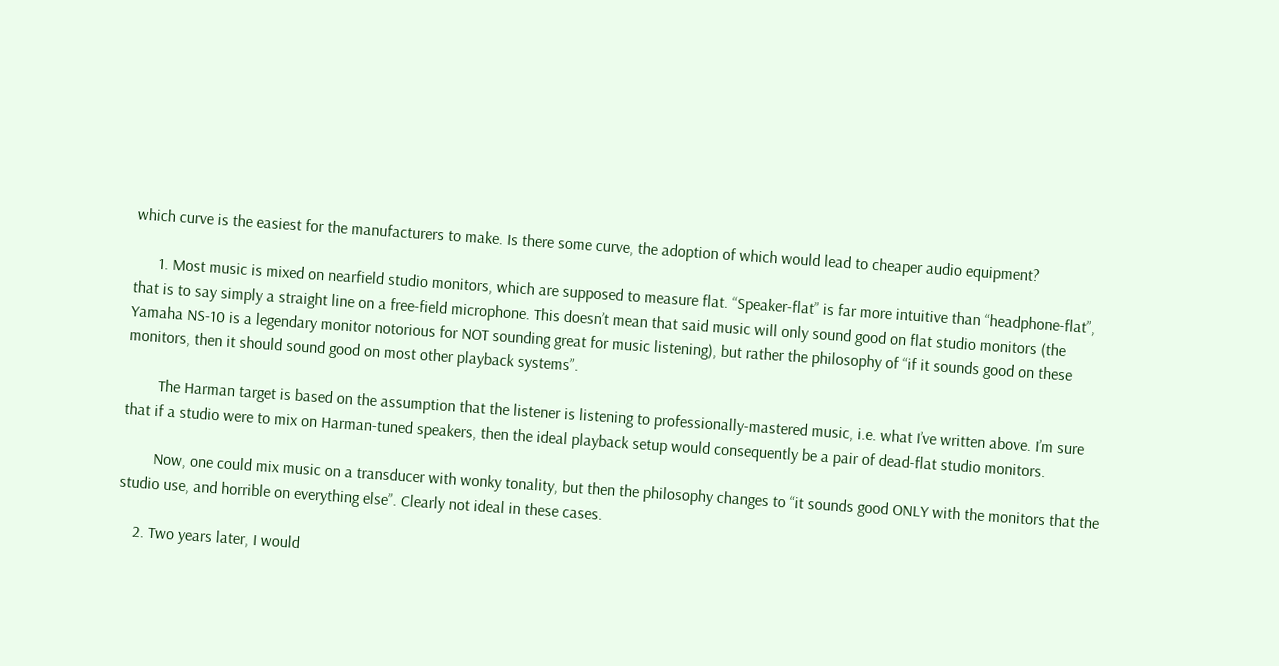which curve is the easiest for the manufacturers to make. Is there some curve, the adoption of which would lead to cheaper audio equipment?

      1. Most music is mixed on nearfield studio monitors, which are supposed to measure flat. “Speaker-flat” is far more intuitive than “headphone-flat”, that is to say simply a straight line on a free-field microphone. This doesn’t mean that said music will only sound good on flat studio monitors (the Yamaha NS-10 is a legendary monitor notorious for NOT sounding great for music listening), but rather the philosophy of “if it sounds good on these monitors, then it should sound good on most other playback systems”.

        The Harman target is based on the assumption that the listener is listening to professionally-mastered music, i.e. what I’ve written above. I’m sure that if a studio were to mix on Harman-tuned speakers, then the ideal playback setup would consequently be a pair of dead-flat studio monitors.

        Now, one could mix music on a transducer with wonky tonality, but then the philosophy changes to “it sounds good ONLY with the monitors that the studio use, and horrible on everything else”. Clearly not ideal in these cases.

    2. Two years later, I would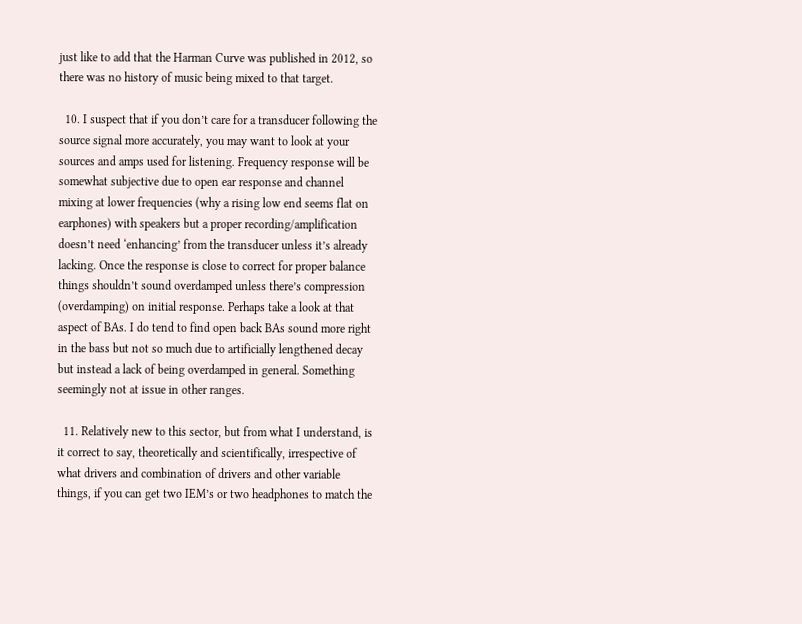just like to add that the Harman Curve was published in 2012, so there was no history of music being mixed to that target.

  10. I suspect that if you don’t care for a transducer following the source signal more accurately, you may want to look at your sources and amps used for listening. Frequency response will be somewhat subjective due to open ear response and channel mixing at lower frequencies (why a rising low end seems flat on earphones) with speakers but a proper recording/amplification doesn’t need ‘enhancing’ from the transducer unless it’s already lacking. Once the response is close to correct for proper balance things shouldn’t sound overdamped unless there’s compression (overdamping) on initial response. Perhaps take a look at that aspect of BAs. I do tend to find open back BAs sound more right in the bass but not so much due to artificially lengthened decay but instead a lack of being overdamped in general. Something seemingly not at issue in other ranges.

  11. Relatively new to this sector, but from what I understand, is it correct to say, theoretically and scientifically, irrespective of what drivers and combination of drivers and other variable things, if you can get two IEM’s or two headphones to match the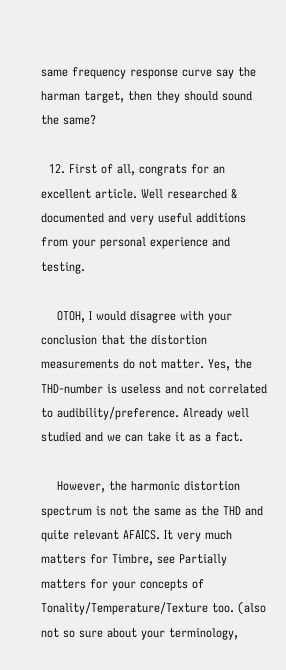same frequency response curve say the harman target, then they should sound the same?

  12. First of all, congrats for an excellent article. Well researched & documented and very useful additions from your personal experience and testing.

    OTOH, I would disagree with your conclusion that the distortion measurements do not matter. Yes, the THD-number is useless and not correlated to audibility/preference. Already well studied and we can take it as a fact.

    However, the harmonic distortion spectrum is not the same as the THD and quite relevant AFAICS. It very much matters for Timbre, see Partially matters for your concepts of Tonality/Temperature/Texture too. (also not so sure about your terminology,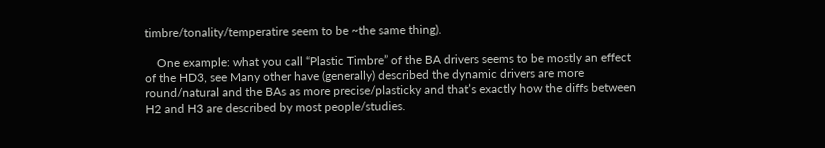timbre/tonality/temperatire seem to be ~the same thing).

    One example: what you call “Plastic Timbre” of the BA drivers seems to be mostly an effect of the HD3, see Many other have (generally) described the dynamic drivers are more round/natural and the BAs as more precise/plasticky and that’s exactly how the diffs between H2 and H3 are described by most people/studies.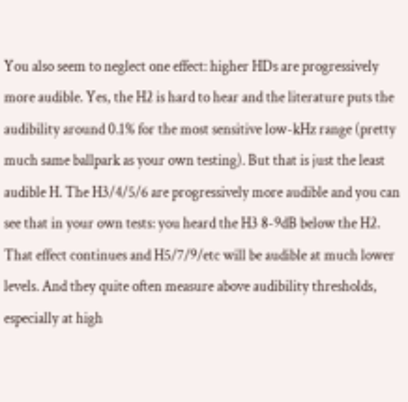You also seem to neglect one effect: higher HDs are progressively more audible. Yes, the H2 is hard to hear and the literature puts the audibility around 0.1% for the most sensitive low-kHz range (pretty much same ballpark as your own testing). But that is just the least audible H. The H3/4/5/6 are progressively more audible and you can see that in your own tests: you heard the H3 8-9dB below the H2. That effect continues and H5/7/9/etc will be audible at much lower levels. And they quite often measure above audibility thresholds, especially at high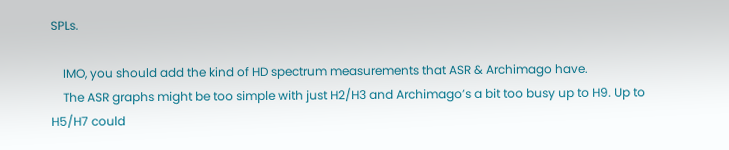SPLs.

    IMO, you should add the kind of HD spectrum measurements that ASR & Archimago have.
    The ASR graphs might be too simple with just H2/H3 and Archimago’s a bit too busy up to H9. Up to H5/H7 could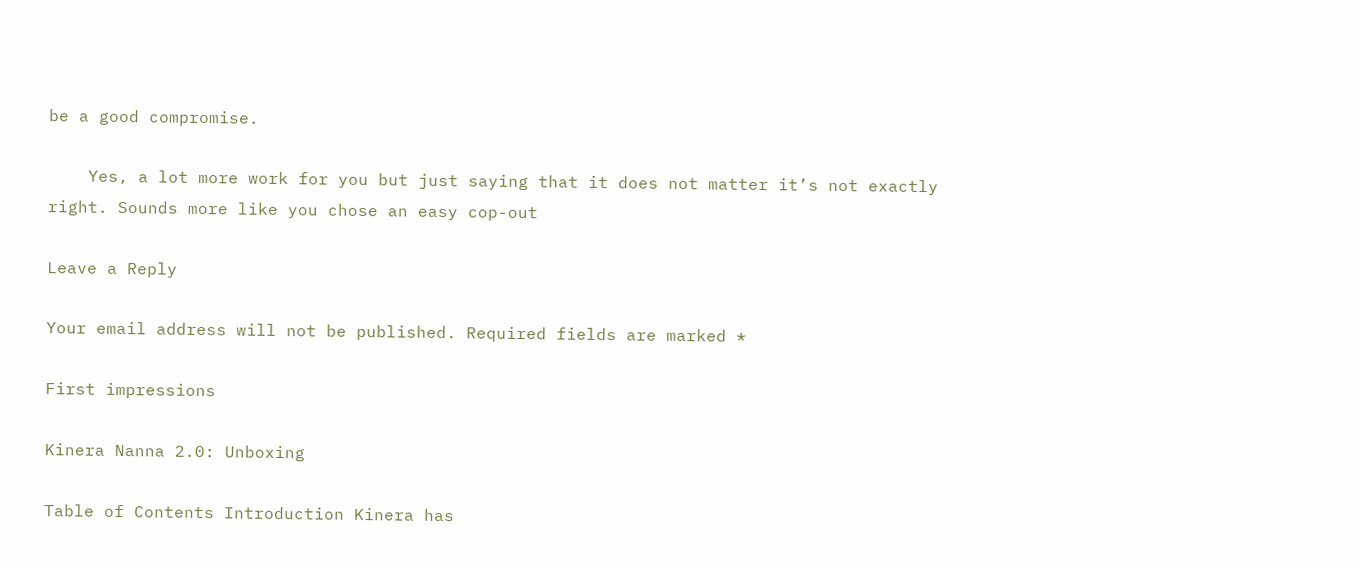be a good compromise.

    Yes, a lot more work for you but just saying that it does not matter it’s not exactly right. Sounds more like you chose an easy cop-out

Leave a Reply

Your email address will not be published. Required fields are marked *

First impressions

Kinera Nanna 2.0: Unboxing

Table of Contents Introduction Kinera has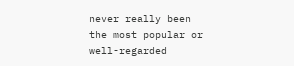never really been the most popular or well-regarded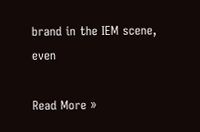brand in the IEM scene, even

Read More »